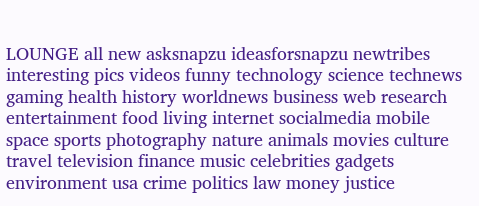LOUNGE all new asksnapzu ideasforsnapzu newtribes interesting pics videos funny technology science technews gaming health history worldnews business web research entertainment food living internet socialmedia mobile space sports photography nature animals movies culture travel television finance music celebrities gadgets environment usa crime politics law money justice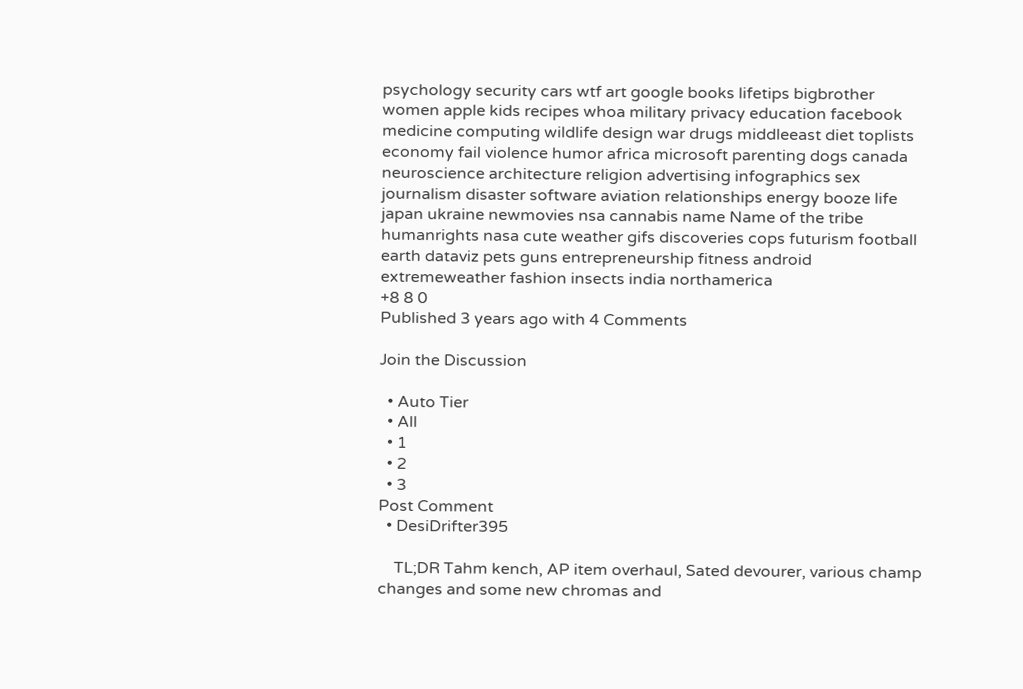psychology security cars wtf art google books lifetips bigbrother women apple kids recipes whoa military privacy education facebook medicine computing wildlife design war drugs middleeast diet toplists economy fail violence humor africa microsoft parenting dogs canada neuroscience architecture religion advertising infographics sex journalism disaster software aviation relationships energy booze life japan ukraine newmovies nsa cannabis name Name of the tribe humanrights nasa cute weather gifs discoveries cops futurism football earth dataviz pets guns entrepreneurship fitness android extremeweather fashion insects india northamerica
+8 8 0
Published 3 years ago with 4 Comments

Join the Discussion

  • Auto Tier
  • All
  • 1
  • 2
  • 3
Post Comment
  • DesiDrifter395

    TL;DR Tahm kench, AP item overhaul, Sated devourer, various champ changes and some new chromas and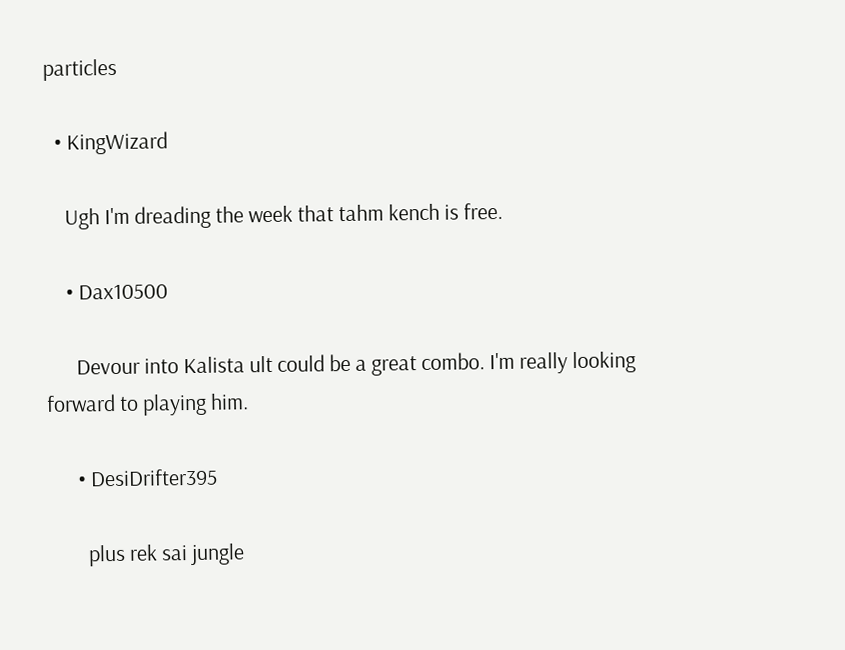particles

  • KingWizard

    Ugh I'm dreading the week that tahm kench is free.

    • Dax10500

      Devour into Kalista ult could be a great combo. I'm really looking forward to playing him.

      • DesiDrifter395

        plus rek sai jungle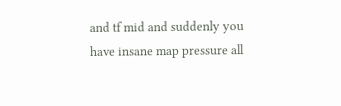and tf mid and suddenly you have insane map pressure all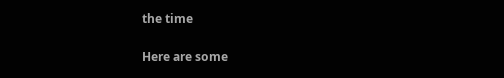the time

Here are some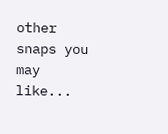other snaps you may like...